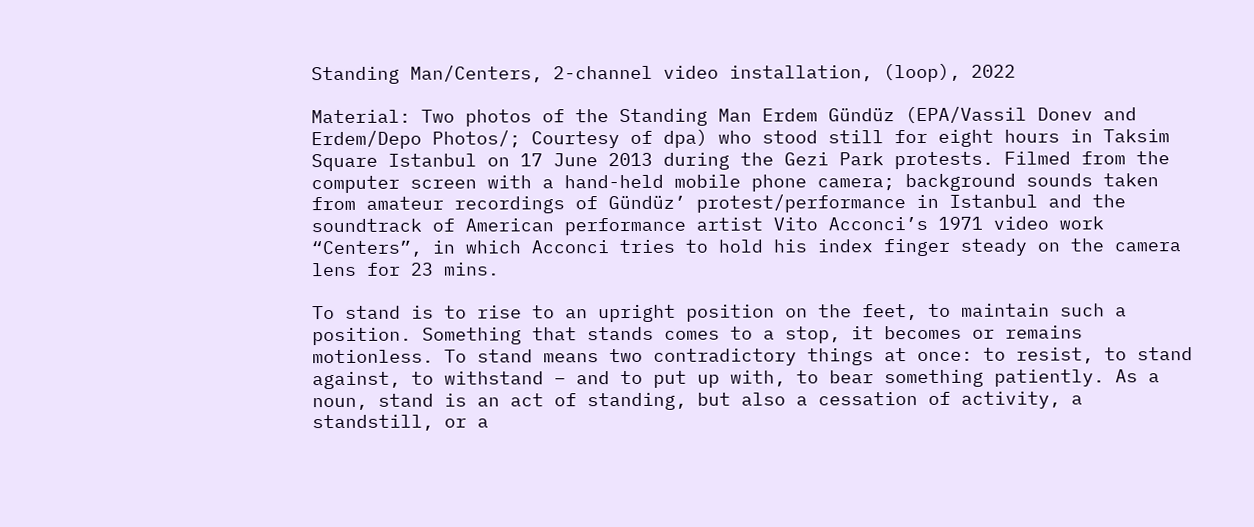Standing Man/Centers, 2-channel video installation, (loop), 2022

Material: Two photos of the Standing Man Erdem Gündüz (EPA/Vassil Donev and Erdem/Depo Photos/; Courtesy of dpa) who stood still for eight hours in Taksim Square Istanbul on 17 June 2013 during the Gezi Park protests. Filmed from the computer screen with a hand-held mobile phone camera; background sounds taken from amateur recordings of Gündüz’ protest/performance in Istanbul and the soundtrack of American performance artist Vito Acconci’s 1971 video work “Centers”, in which Acconci tries to hold his index finger steady on the camera lens for 23 mins.

To stand is to rise to an upright position on the feet, to maintain such a position. Something that stands comes to a stop, it becomes or remains motionless. To stand means two contradictory things at once: to resist, to stand against, to withstand – and to put up with, to bear something patiently. As a noun, stand is an act of standing, but also a cessation of activity, a standstill, or a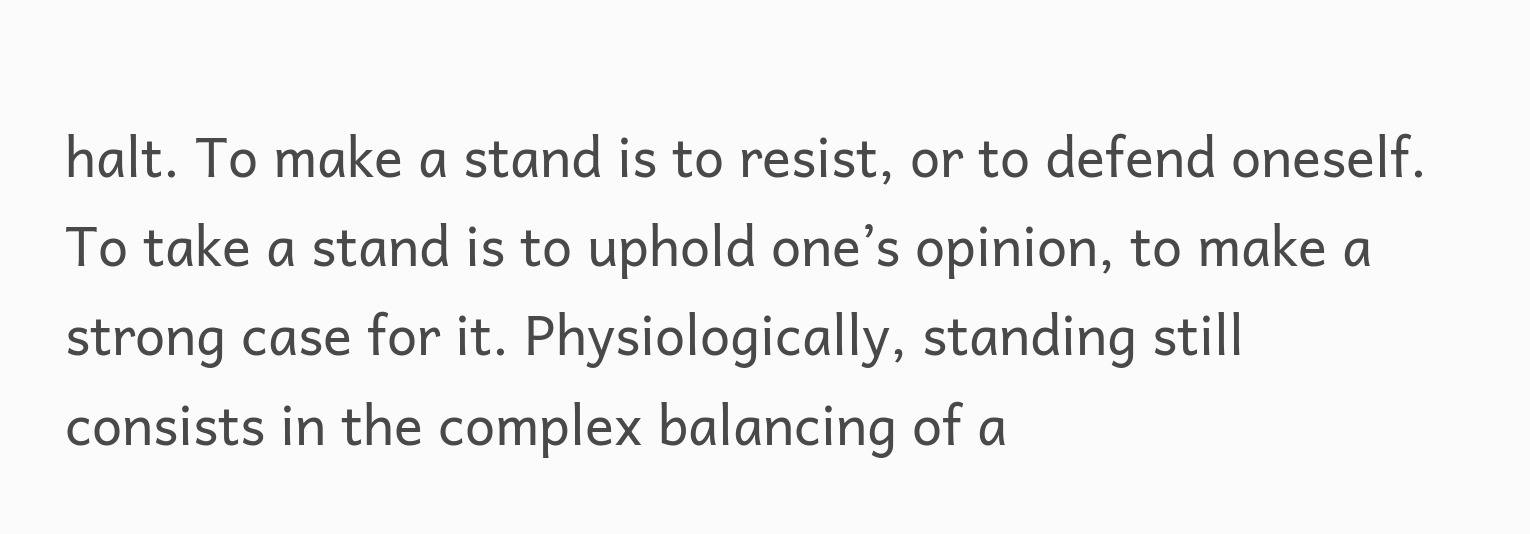halt. To make a stand is to resist, or to defend oneself. To take a stand is to uphold one’s opinion, to make a strong case for it. Physiologically, standing still consists in the complex balancing of a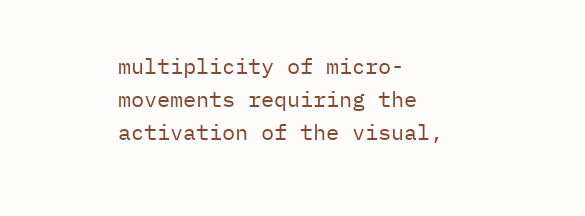multiplicity of micro-movements requiring the activation of the visual,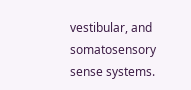vestibular, and somatosensory sense systems.